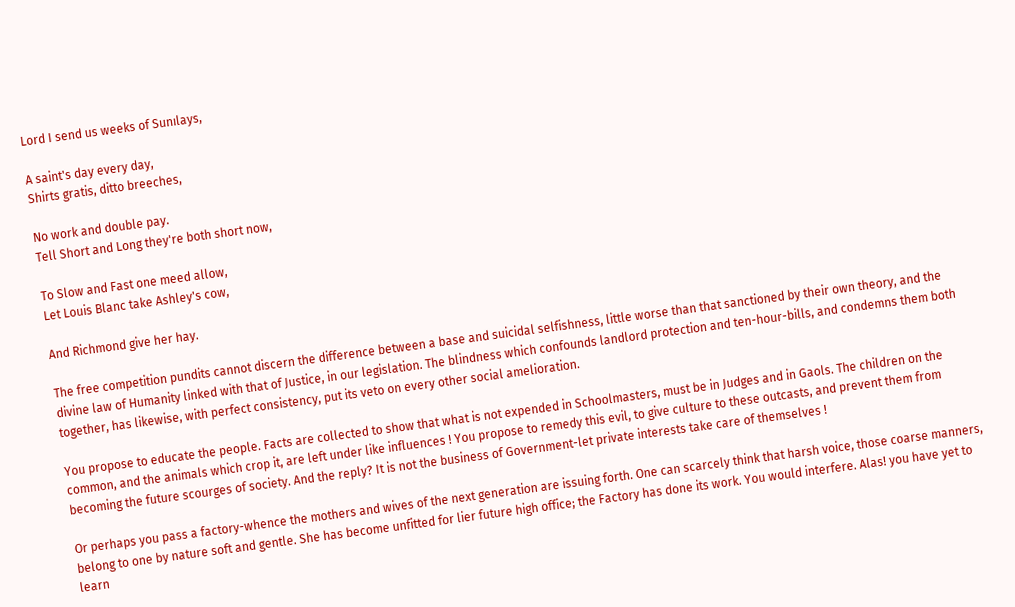Lord I send us weeks of Sunılays,

A saint's day every day,
Shirts gratis, ditto breeches,

No work and double pay.
Tell Short and Long they're both short now,

To Slow and Fast one meed allow,
Let Louis Blanc take Ashley's cow,

And Richmond give her hay.

The free competition pundits cannot discern the difference between a base and suicidal selfishness, little worse than that sanctioned by their own theory, and the divine law of Humanity linked with that of Justice, in our legislation. The blindness which confounds landlord protection and ten-hour-bills, and condemns them both together, has likewise, with perfect consistency, put its veto on every other social amelioration.

You propose to educate the people. Facts are collected to show that what is not expended in Schoolmasters, must be in Judges and in Gaols. The children on the common, and the animals which crop it, are left under like influences ! You propose to remedy this evil, to give culture to these outcasts, and prevent them from becoming the future scourges of society. And the reply? It is not the business of Government-let private interests take care of themselves !

Or perhaps you pass a factory-whence the mothers and wives of the next generation are issuing forth. One can scarcely think that harsh voice, those coarse manners, belong to one by nature soft and gentle. She has become unfitted for lier future high office; the Factory has done its work. You would interfere. Alas! you have yet to learn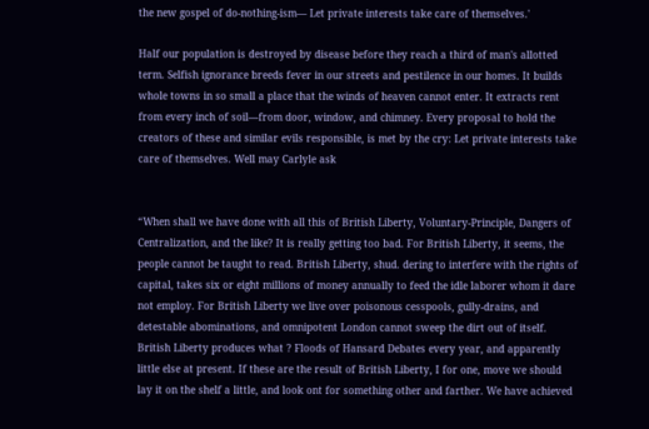the new gospel of do-nothing-ism— Let private interests take care of themselves.'

Half our population is destroyed by disease before they reach a third of man's allotted term. Selfish ignorance breeds fever in our streets and pestilence in our homes. It builds whole towns in so small a place that the winds of heaven cannot enter. It extracts rent from every inch of soil—from door, window, and chimney. Every proposal to hold the creators of these and similar evils responsible, is met by the cry: Let private interests take care of themselves. Well may Carlyle ask


“When shall we have done with all this of British Liberty, Voluntary-Principle, Dangers of Centralization, and the like? It is really getting too bad. For British Liberty, it seems, the people cannot be taught to read. British Liberty, shud. dering to interfere with the rights of capital, takes six or eight millions of money annually to feed the idle laborer whom it dare not employ. For British Liberty we live over poisonous cesspools, gully-drains, and detestable abominations, and omnipotent London cannot sweep the dirt out of itself. British Liberty produces what ? Floods of Hansard Debates every year, and apparently little else at present. If these are the result of British Liberty, I for one, move we should lay it on the shelf a little, and look ont for something other and farther. We have achieved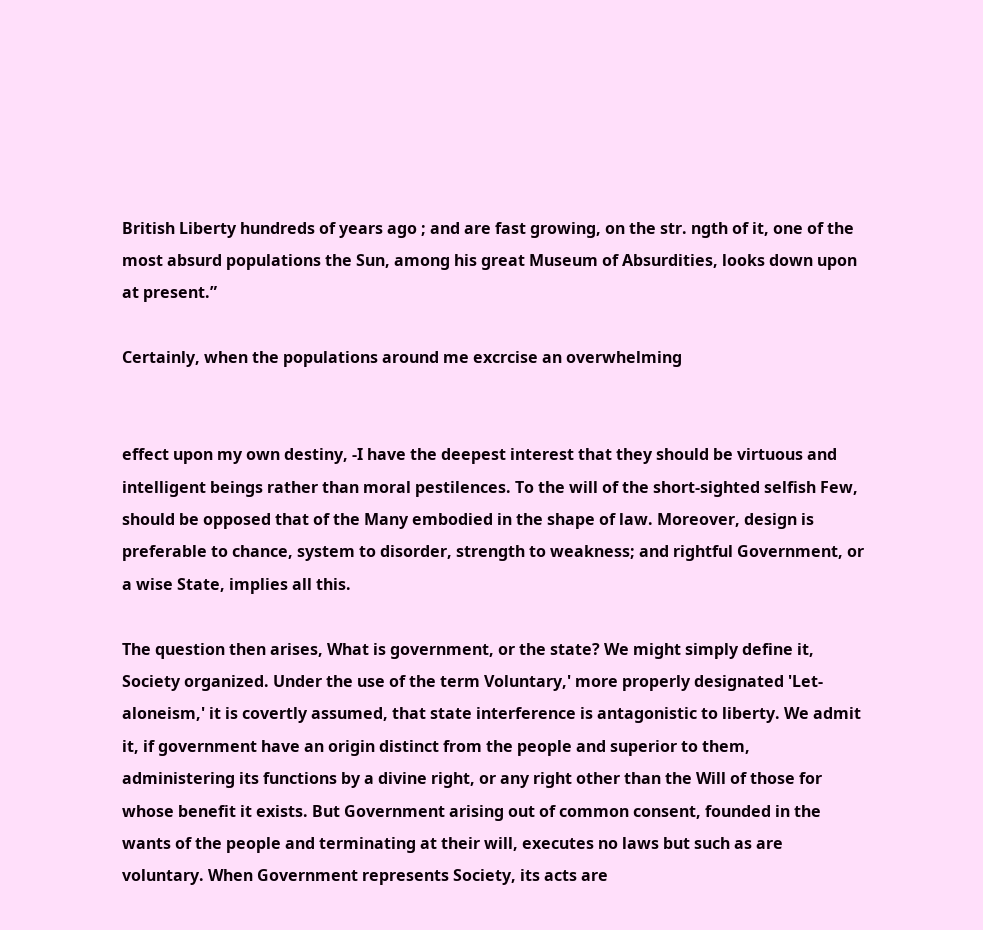British Liberty hundreds of years ago ; and are fast growing, on the str. ngth of it, one of the most absurd populations the Sun, among his great Museum of Absurdities, looks down upon at present.”

Certainly, when the populations around me excrcise an overwhelming


effect upon my own destiny, -I have the deepest interest that they should be virtuous and intelligent beings rather than moral pestilences. To the will of the short-sighted selfish Few, should be opposed that of the Many embodied in the shape of law. Moreover, design is preferable to chance, system to disorder, strength to weakness; and rightful Government, or a wise State, implies all this.

The question then arises, What is government, or the state? We might simply define it, Society organized. Under the use of the term Voluntary,' more properly designated 'Let-aloneism,' it is covertly assumed, that state interference is antagonistic to liberty. We admit it, if government have an origin distinct from the people and superior to them, administering its functions by a divine right, or any right other than the Will of those for whose benefit it exists. But Government arising out of common consent, founded in the wants of the people and terminating at their will, executes no laws but such as are voluntary. When Government represents Society, its acts are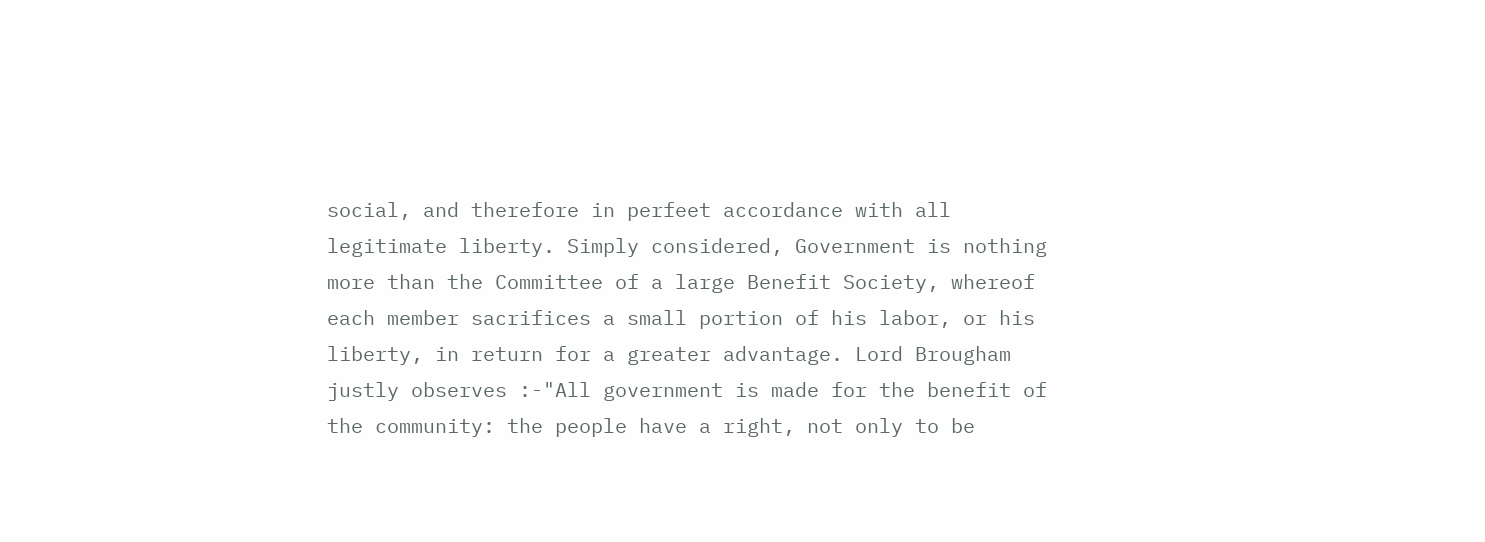social, and therefore in perfeet accordance with all legitimate liberty. Simply considered, Government is nothing more than the Committee of a large Benefit Society, whereof each member sacrifices a small portion of his labor, or his liberty, in return for a greater advantage. Lord Brougham justly observes :-"All government is made for the benefit of the community: the people have a right, not only to be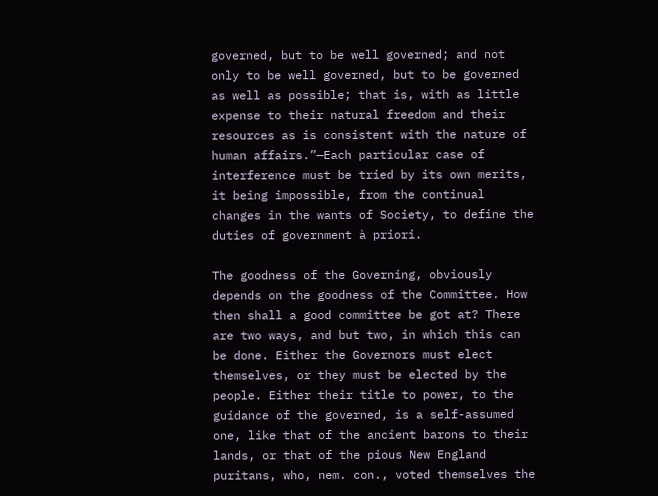governed, but to be well governed; and not only to be well governed, but to be governed as well as possible; that is, with as little expense to their natural freedom and their resources as is consistent with the nature of human affairs.”—Each particular case of interference must be tried by its own merits, it being impossible, from the continual changes in the wants of Society, to define the duties of government à priori.

The goodness of the Governing, obviously depends on the goodness of the Committee. How then shall a good committee be got at? There are two ways, and but two, in which this can be done. Either the Governors must elect themselves, or they must be elected by the people. Either their title to power, to the guidance of the governed, is a self-assumed one, like that of the ancient barons to their lands, or that of the pious New England puritans, who, nem. con., voted themselves the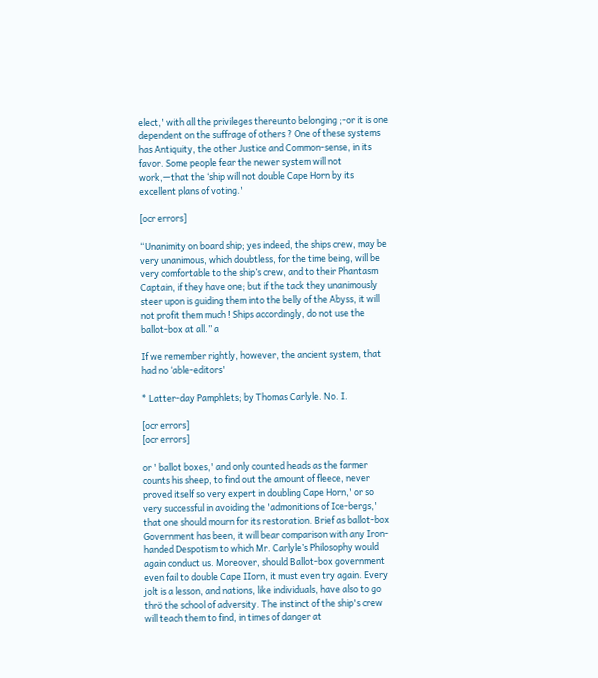elect,' with all the privileges thereunto belonging ;-or it is one dependent on the suffrage of others ? One of these systems has Antiquity, the other Justice and Common-sense, in its favor. Some people fear the newer system will not work,—that the ‘ship will not double Cape Horn by its excellent plans of voting.'

[ocr errors]

“Unanimity on board ship; yes indeed, the ships crew, may be very unanimous, which doubtless, for the time being, will be very comfortable to the ship’s crew, and to their Phantasm Captain, if they have one; but if the tack they unanimously steer upon is guiding them into the belly of the Abyss, it will not profit them much ! Ships accordingly, do not use the ballot-box at all.” a

If we remember rightly, however, the ancient system, that had no ‘able-editors'

* Latter-day Pamphlets; by Thomas Carlyle. No. I.

[ocr errors]
[ocr errors]

or ' ballot boxes,' and only counted heads as the farmer counts his sheep, to find out the amount of fleece, never proved itself so very expert in doubling Cape Horn,' or so very successful in avoiding the 'admonitions of Ice-bergs,' that one should mourn for its restoration. Brief as ballot-box Government has been, it will bear comparison with any Iron-handed Despotism to which Mr. Carlyle’s Philosophy would again conduct us. Moreover, should Ballot-box government even fail to double Cape IIorn, it must even try again. Every jolt is a lesson, and nations, like individuals, have also to go thrö the school of adversity. The instinct of the ship's crew will teach them to find, in times of danger at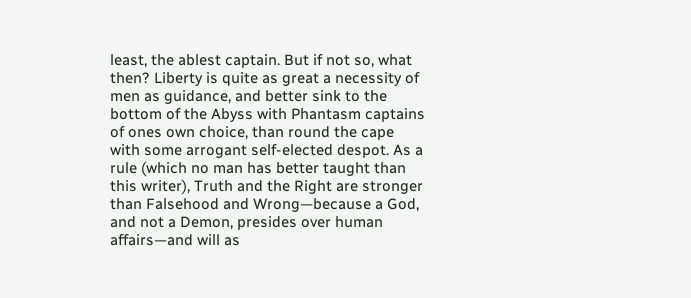least, the ablest captain. But if not so, what then? Liberty is quite as great a necessity of men as guidance, and better sink to the bottom of the Abyss with Phantasm captains of ones own choice, than round the cape with some arrogant self-elected despot. As a rule (which no man has better taught than this writer), Truth and the Right are stronger than Falsehood and Wrong—because a God, and not a Demon, presides over human affairs—and will as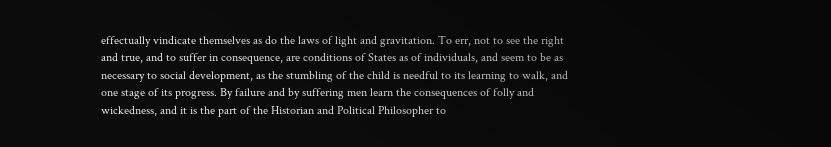effectually vindicate themselves as do the laws of light and gravitation. To err, not to see the right and true, and to suffer in consequence, are conditions of States as of individuals, and seem to be as necessary to social development, as the stumbling of the child is needful to its learning to walk, and one stage of its progress. By failure and by suffering men learn the consequences of folly and wickedness, and it is the part of the Historian and Political Philosopher to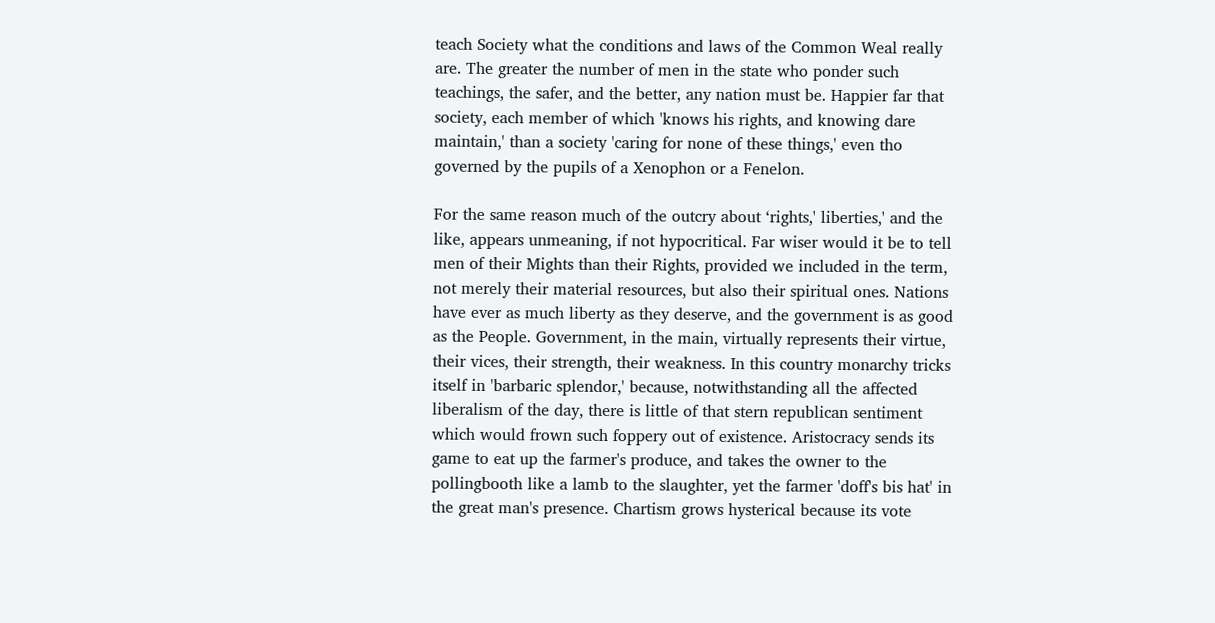teach Society what the conditions and laws of the Common Weal really are. The greater the number of men in the state who ponder such teachings, the safer, and the better, any nation must be. Happier far that society, each member of which 'knows his rights, and knowing dare maintain,' than a society 'caring for none of these things,' even tho governed by the pupils of a Xenophon or a Fenelon.

For the same reason much of the outcry about ‘rights,' liberties,' and the like, appears unmeaning, if not hypocritical. Far wiser would it be to tell men of their Mights than their Rights, provided we included in the term, not merely their material resources, but also their spiritual ones. Nations have ever as much liberty as they deserve, and the government is as good as the People. Government, in the main, virtually represents their virtue, their vices, their strength, their weakness. In this country monarchy tricks itself in 'barbaric splendor,' because, notwithstanding all the affected liberalism of the day, there is little of that stern republican sentiment which would frown such foppery out of existence. Aristocracy sends its game to eat up the farmer's produce, and takes the owner to the pollingbooth like a lamb to the slaughter, yet the farmer 'doff's bis hat' in the great man's presence. Chartism grows hysterical because its vote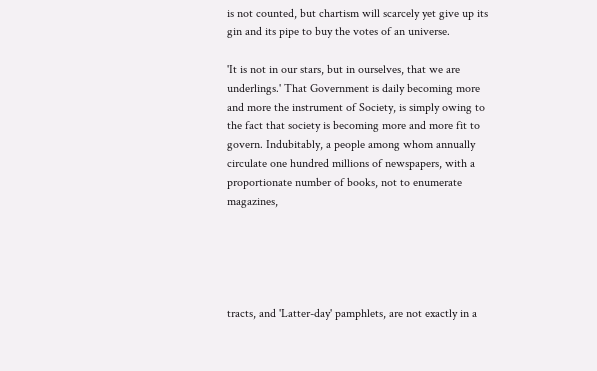is not counted, but chartism will scarcely yet give up its gin and its pipe to buy the votes of an universe.

'It is not in our stars, but in ourselves, that we are underlings.' That Government is daily becoming more and more the instrument of Society, is simply owing to the fact that society is becoming more and more fit to govern. Indubitably, a people among whom annually circulate one hundred millions of newspapers, with a proportionate number of books, not to enumerate magazines,





tracts, and 'Latter-day' pamphlets, are not exactly in a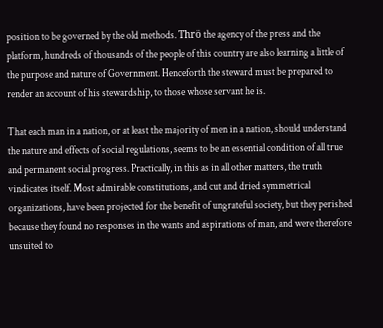position to be governed by the old methods. Thrö the agency of the press and the platform, hundreds of thousands of the people of this country are also learning a little of the purpose and nature of Government. Henceforth the steward must be prepared to render an account of his stewardship, to those whose servant he is.

That each man in a nation, or at least the majority of men in a nation, should understand the nature and effects of social regulations, seems to be an essential condition of all true and permanent social progress. Practically, in this as in all other matters, the truth vindicates itself. Most admirable constitutions, and cut and dried symmetrical organizations, have been projected for the benefit of ungrateful society, but they perished because they found no responses in the wants and aspirations of man, and were therefore unsuited to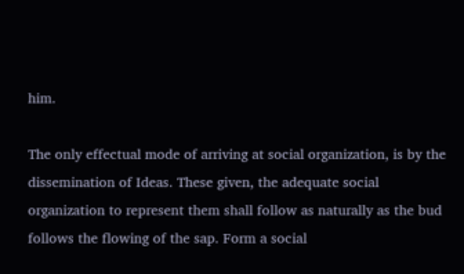him.

The only effectual mode of arriving at social organization, is by the dissemination of Ideas. These given, the adequate social organization to represent them shall follow as naturally as the bud follows the flowing of the sap. Form a social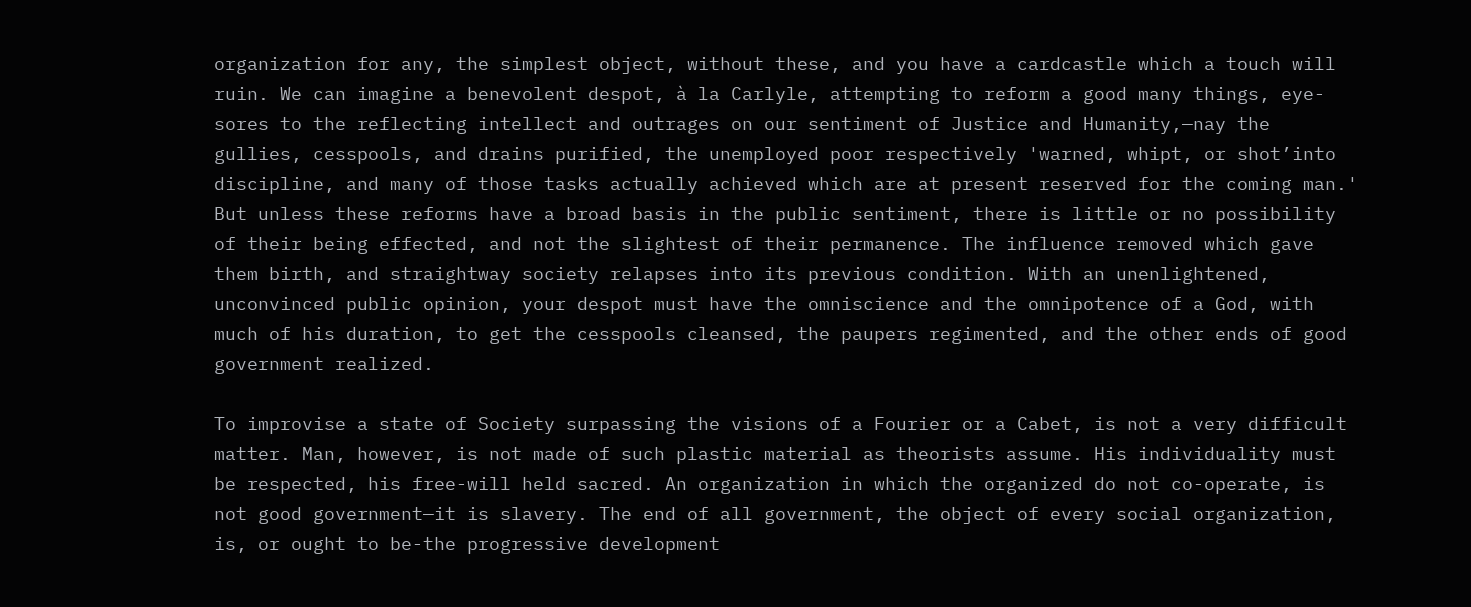organization for any, the simplest object, without these, and you have a cardcastle which a touch will ruin. We can imagine a benevolent despot, à la Carlyle, attempting to reform a good many things, eye-sores to the reflecting intellect and outrages on our sentiment of Justice and Humanity,—nay the gullies, cesspools, and drains purified, the unemployed poor respectively 'warned, whipt, or shot’into discipline, and many of those tasks actually achieved which are at present reserved for the coming man.' But unless these reforms have a broad basis in the public sentiment, there is little or no possibility of their being effected, and not the slightest of their permanence. The influence removed which gave them birth, and straightway society relapses into its previous condition. With an unenlightened, unconvinced public opinion, your despot must have the omniscience and the omnipotence of a God, with much of his duration, to get the cesspools cleansed, the paupers regimented, and the other ends of good government realized.

To improvise a state of Society surpassing the visions of a Fourier or a Cabet, is not a very difficult matter. Man, however, is not made of such plastic material as theorists assume. His individuality must be respected, his free-will held sacred. An organization in which the organized do not co-operate, is not good government—it is slavery. The end of all government, the object of every social organization, is, or ought to be-the progressive development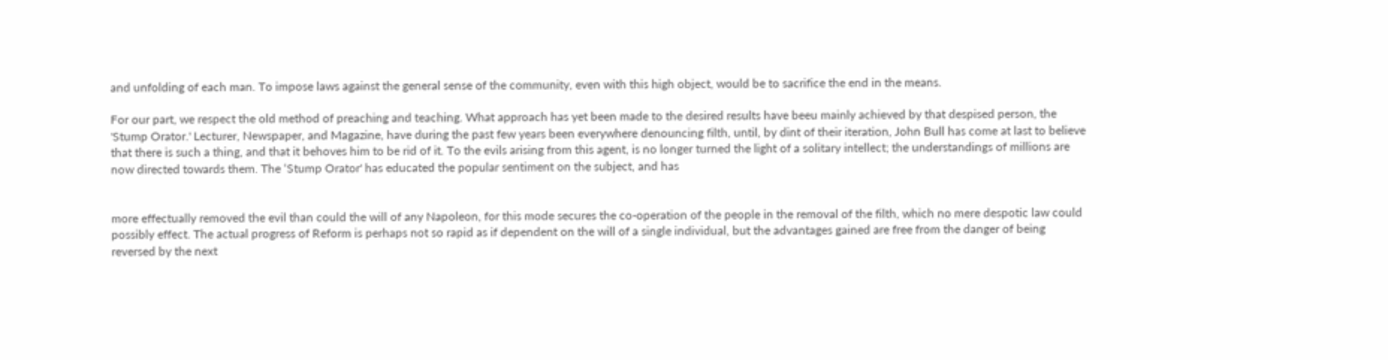and unfolding of each man. To impose laws against the general sense of the community, even with this high object, would be to sacrifice the end in the means.

For our part, we respect the old method of preaching and teaching. What approach has yet been made to the desired results have beeu mainly achieved by that despised person, the 'Stump Orator.' Lecturer, Newspaper, and Magazine, have during the past few years been everywhere denouncing filth, until, by dint of their iteration, John Bull has come at last to believe that there is such a thing, and that it behoves him to be rid of it. To the evils arising from this agent, is no longer turned the light of a solitary intellect; the understandings of millions are now directed towards them. The ‘Stump Orator' has educated the popular sentiment on the subject, and has


more effectually removed the evil than could the will of any Napoleon, for this mode secures the co-operation of the people in the removal of the filth, which no mere despotic law could possibly effect. The actual progress of Reform is perhaps not so rapid as if dependent on the will of a single individual, but the advantages gained are free from the danger of being reversed by the next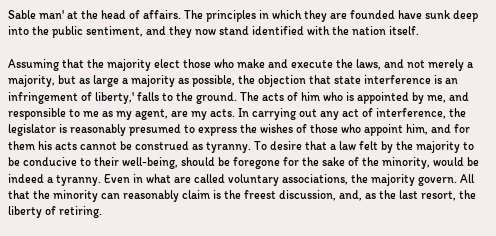Sable man' at the head of affairs. The principles in which they are founded have sunk deep into the public sentiment, and they now stand identified with the nation itself.

Assuming that the majority elect those who make and execute the laws, and not merely a majority, but as large a majority as possible, the objection that state interference is an infringement of liberty,' falls to the ground. The acts of him who is appointed by me, and responsible to me as my agent, are my acts. In carrying out any act of interference, the legislator is reasonably presumed to express the wishes of those who appoint him, and for them his acts cannot be construed as tyranny. To desire that a law felt by the majority to be conducive to their well-being, should be foregone for the sake of the minority, would be indeed a tyranny. Even in what are called voluntary associations, the majority govern. All that the minority can reasonably claim is the freest discussion, and, as the last resort, the liberty of retiring.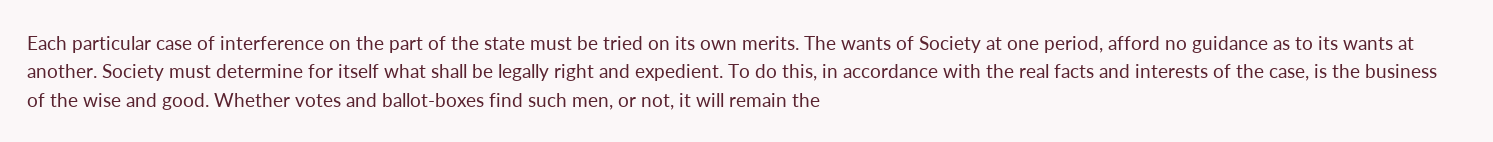Each particular case of interference on the part of the state must be tried on its own merits. The wants of Society at one period, afford no guidance as to its wants at another. Society must determine for itself what shall be legally right and expedient. To do this, in accordance with the real facts and interests of the case, is the business of the wise and good. Whether votes and ballot-boxes find such men, or not, it will remain the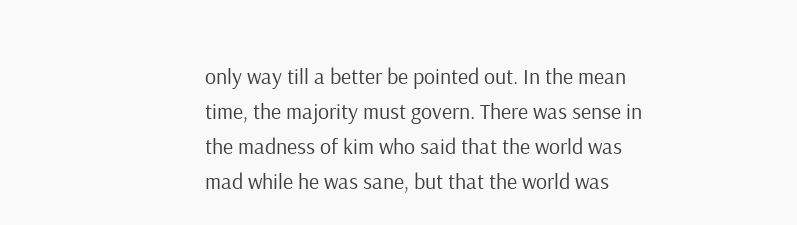only way till a better be pointed out. In the mean time, the majority must govern. There was sense in the madness of kim who said that the world was mad while he was sane, but that the world was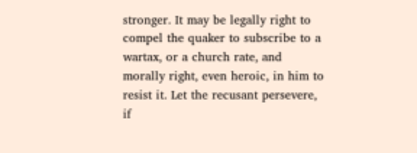stronger. It may be legally right to compel the quaker to subscribe to a wartax, or a church rate, and morally right, even heroic, in him to resist it. Let the recusant persevere, if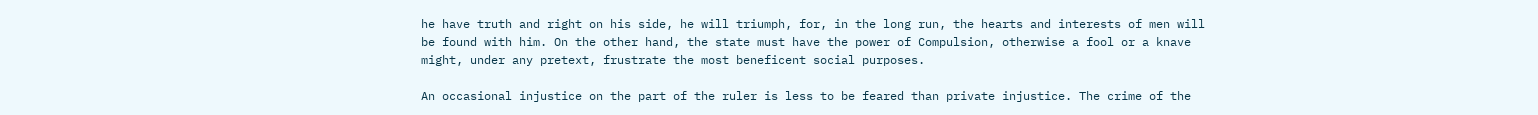he have truth and right on his side, he will triumph, for, in the long run, the hearts and interests of men will be found with him. On the other hand, the state must have the power of Compulsion, otherwise a fool or a knave might, under any pretext, frustrate the most beneficent social purposes.

An occasional injustice on the part of the ruler is less to be feared than private injustice. The crime of the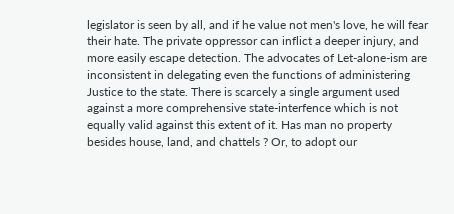legislator is seen by all, and if he value not men's love, he will fear their hate. The private oppressor can inflict a deeper injury, and more easily escape detection. The advocates of Let-alone-ism are inconsistent in delegating even the functions of administering Justice to the state. There is scarcely a single argument used against a more comprehensive state-interfence which is not equally valid against this extent of it. Has man no property besides house, land, and chattels ? Or, to adopt our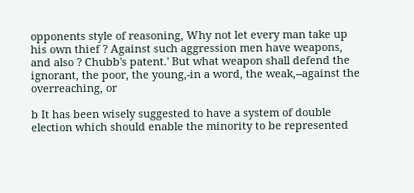opponents style of reasoning, Why not let every man take up his own thief ? Against such aggression men have weapons, and also ? Chubb's patent.' But what weapon shall defend the ignorant, the poor, the young,-in a word, the weak,--against the overreaching, or

b It has been wisely suggested to have a system of double election which should enable the minority to be represented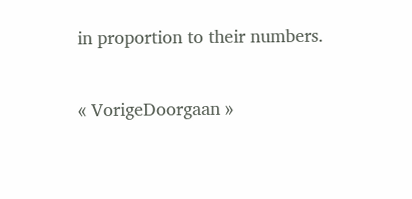in proportion to their numbers.

« VorigeDoorgaan »